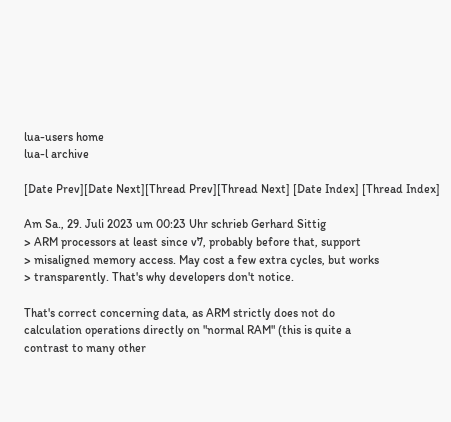lua-users home
lua-l archive

[Date Prev][Date Next][Thread Prev][Thread Next] [Date Index] [Thread Index]

Am Sa., 29. Juli 2023 um 00:23 Uhr schrieb Gerhard Sittig
> ARM processors at least since v7, probably before that, support
> misaligned memory access. May cost a few extra cycles, but works
> transparently. That's why developers don't notice.

That's correct concerning data, as ARM strictly does not do
calculation operations directly on "normal RAM" (this is quite a
contrast to many other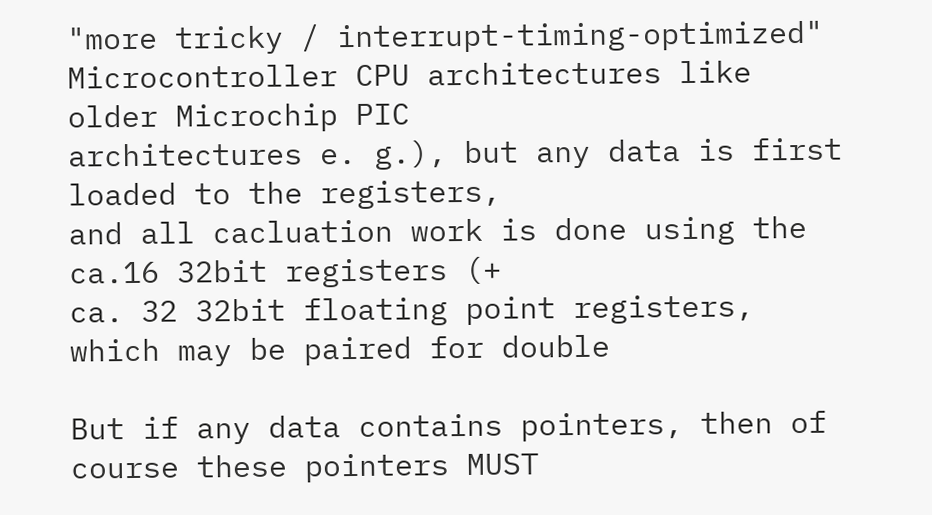"more tricky / interrupt-timing-optimized"
Microcontroller CPU architectures like older Microchip PIC
architectures e. g.), but any data is first loaded to the registers,
and all cacluation work is done using the  ca.16 32bit registers (+
ca. 32 32bit floating point registers, which may be paired for double

But if any data contains pointers, then of course these pointers MUST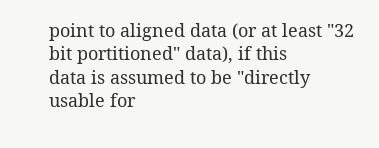point to aligned data (or at least "32 bit portitioned" data), if this
data is assumed to be "directly usable for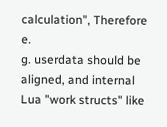calculation", Therefore e.
g. userdata should be aligned, and internal Lua "work structs" like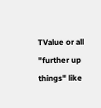TValue or all "further up things" like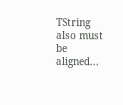TString also must be aligned...